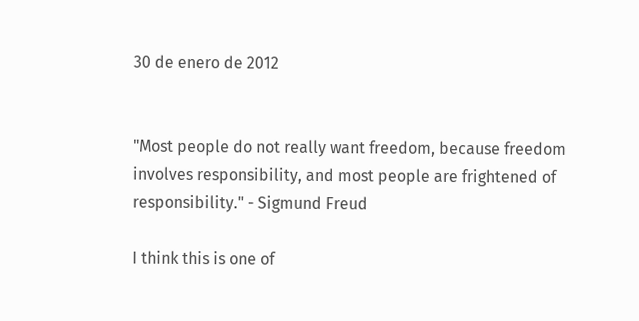30 de enero de 2012


"Most people do not really want freedom, because freedom involves responsibility, and most people are frightened of responsibility." - Sigmund Freud

I think this is one of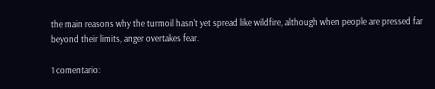the main reasons why the turmoil hasn't yet spread like wildfire, although when people are pressed far beyond their limits, anger overtakes fear.

1 comentario: